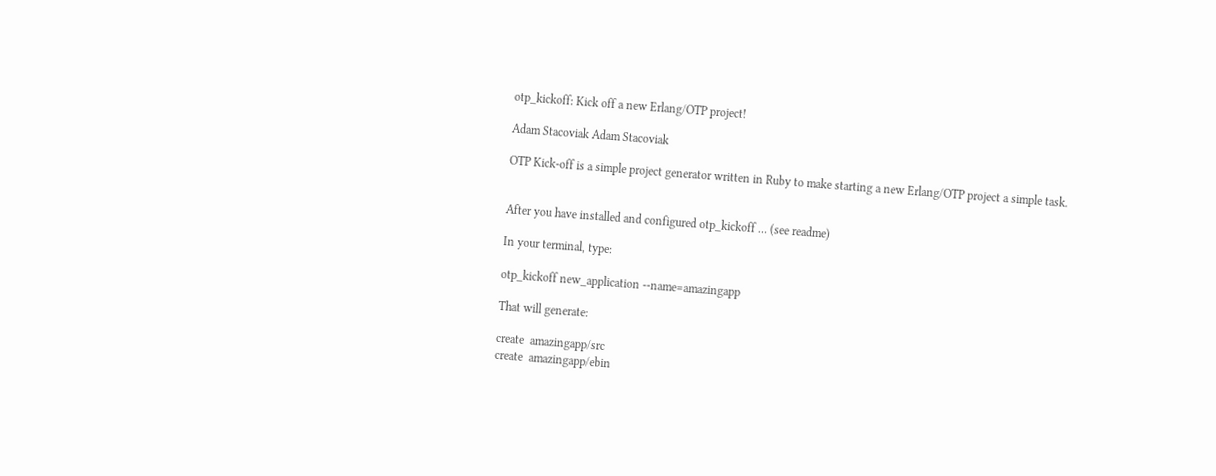otp_kickoff: Kick off a new Erlang/OTP project!

Adam Stacoviak Adam Stacoviak

OTP Kick-off is a simple project generator written in Ruby to make starting a new Erlang/OTP project a simple task.


After you have installed and configured otp_kickoff … (see readme)

In your terminal, type:

otp_kickoff new_application --name=amazingapp

That will generate:

create  amazingapp/src
create  amazingapp/ebin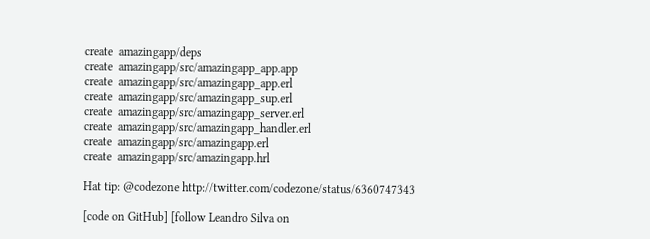create  amazingapp/deps
create  amazingapp/src/amazingapp_app.app
create  amazingapp/src/amazingapp_app.erl
create  amazingapp/src/amazingapp_sup.erl
create  amazingapp/src/amazingapp_server.erl
create  amazingapp/src/amazingapp_handler.erl
create  amazingapp/src/amazingapp.erl
create  amazingapp/src/amazingapp.hrl

Hat tip: @codezone http://twitter.com/codezone/status/6360747343

[code on GitHub] [follow Leandro Silva on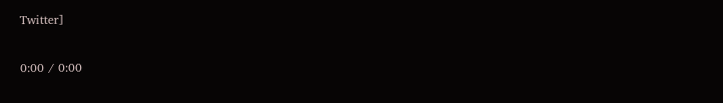Twitter]

0:00 / 0:00